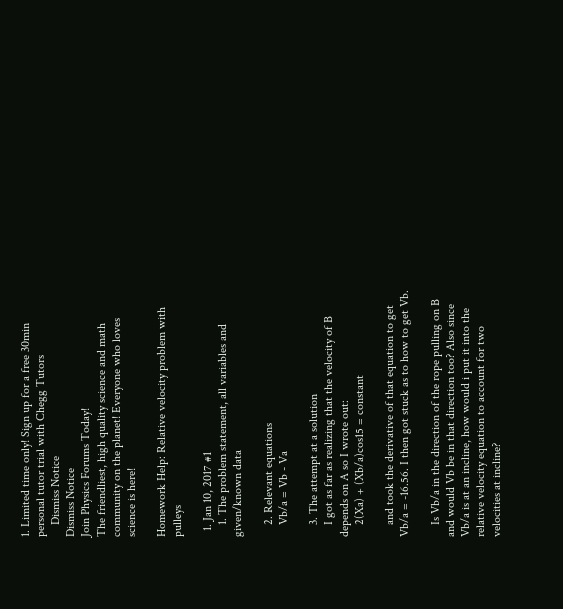1. Limited time only! Sign up for a free 30min personal tutor trial with Chegg Tutors
    Dismiss Notice
Dismiss Notice
Join Physics Forums Today!
The friendliest, high quality science and math community on the planet! Everyone who loves science is here!

Homework Help: Relative velocity problem with pulleys

  1. Jan 10, 2017 #1
    1. The problem statement, all variables and given/known data

    2. Relevant equations
    Vb/a = Vb - Va

    3. The attempt at a solution
    I got as far as realizing that the velocity of B depends on A so I wrote out:
    2(Xa) + (Xb/a)cos15 = constant

    and took the derivative of that equation to get Vb/a = -16.56. I then got stuck as to how to get Vb.

    Is Vb/a in the direction of the rope pulling on B and would Vb be in that direction too? Also since Vb/a is at an incline, how would i put it into the relative velocity equation to account for two velocities at incline?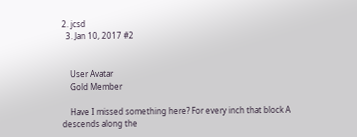2. jcsd
  3. Jan 10, 2017 #2


    User Avatar
    Gold Member

    Have I missed something here? For every inch that block A descends along the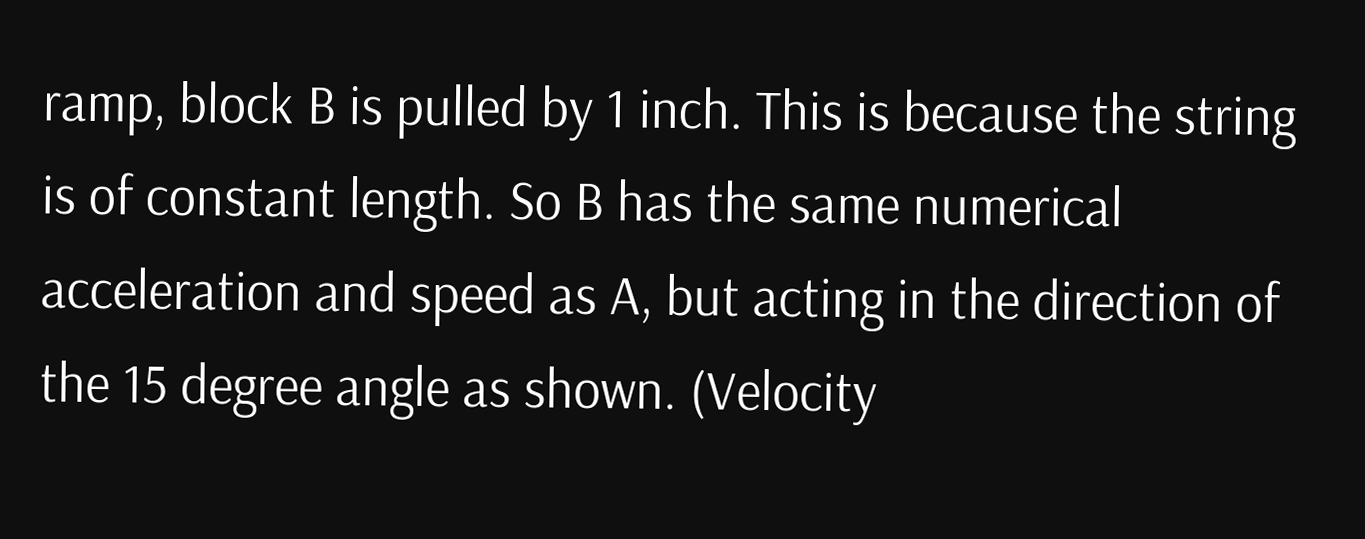ramp, block B is pulled by 1 inch. This is because the string is of constant length. So B has the same numerical acceleration and speed as A, but acting in the direction of the 15 degree angle as shown. (Velocity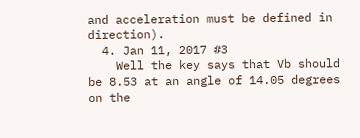and acceleration must be defined in direction).
  4. Jan 11, 2017 #3
    Well the key says that Vb should be 8.53 at an angle of 14.05 degrees on the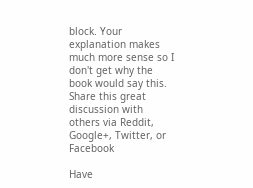block. Your explanation makes much more sense so I don't get why the book would say this.
Share this great discussion with others via Reddit, Google+, Twitter, or Facebook

Have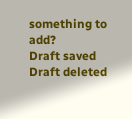something to add?
Draft saved Draft deleted